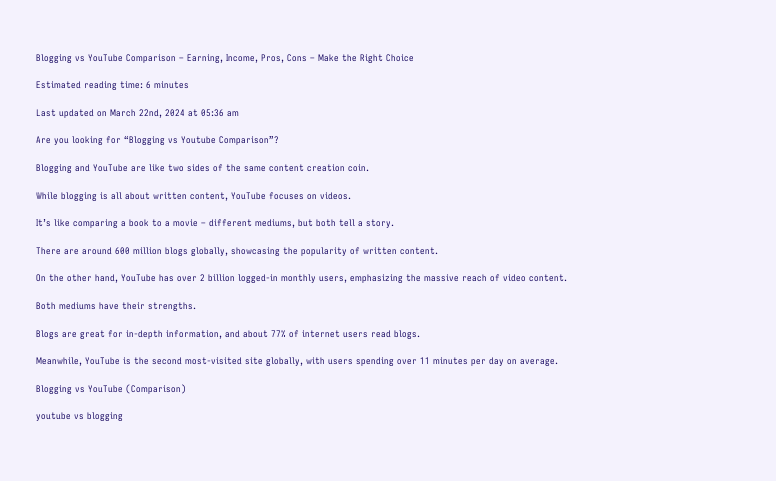Blogging vs YouTube Comparison – Earning, Income, Pros, Cons – Make the Right Choice

Estimated reading time: 6 minutes

Last updated on March 22nd, 2024 at 05:36 am

Are you looking for “Blogging vs Youtube Comparison”?

Blogging and YouTube are like two sides of the same content creation coin.

While blogging is all about written content, YouTube focuses on videos.

It’s like comparing a book to a movie – different mediums, but both tell a story.

There are around 600 million blogs globally, showcasing the popularity of written content.

On the other hand, YouTube has over 2 billion logged-in monthly users, emphasizing the massive reach of video content.

Both mediums have their strengths.

Blogs are great for in-depth information, and about 77% of internet users read blogs.

Meanwhile, YouTube is the second most-visited site globally, with users spending over 11 minutes per day on average.

Blogging vs YouTube (Comparison)

youtube vs blogging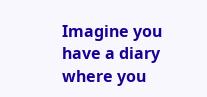Imagine you have a diary where you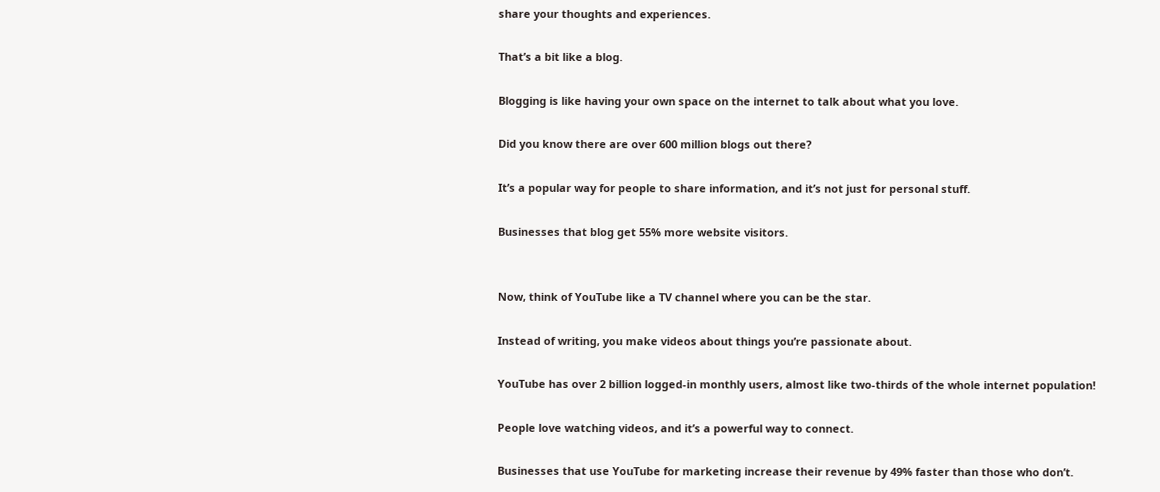share your thoughts and experiences.

That’s a bit like a blog.

Blogging is like having your own space on the internet to talk about what you love.

Did you know there are over 600 million blogs out there?

It’s a popular way for people to share information, and it’s not just for personal stuff.

Businesses that blog get 55% more website visitors.


Now, think of YouTube like a TV channel where you can be the star.

Instead of writing, you make videos about things you’re passionate about.

YouTube has over 2 billion logged-in monthly users, almost like two-thirds of the whole internet population!

People love watching videos, and it’s a powerful way to connect.

Businesses that use YouTube for marketing increase their revenue by 49% faster than those who don’t.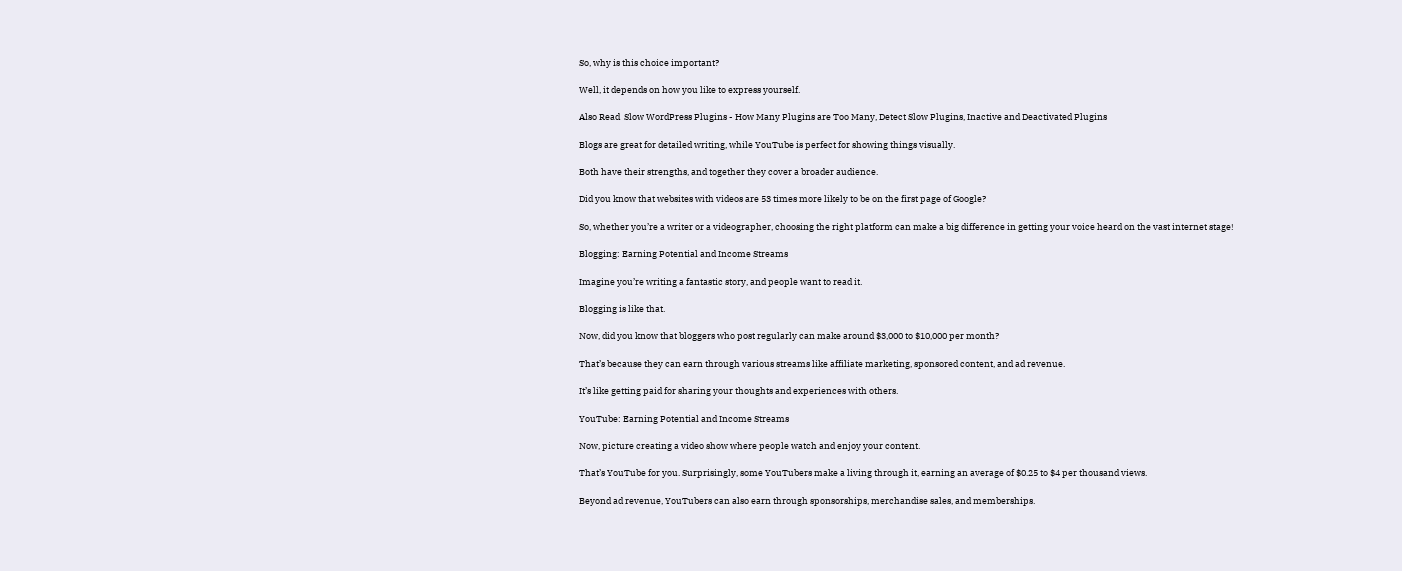So, why is this choice important?

Well, it depends on how you like to express yourself.

Also Read  Slow WordPress Plugins - How Many Plugins are Too Many, Detect Slow Plugins, Inactive and Deactivated Plugins

Blogs are great for detailed writing, while YouTube is perfect for showing things visually.

Both have their strengths, and together they cover a broader audience.

Did you know that websites with videos are 53 times more likely to be on the first page of Google?

So, whether you’re a writer or a videographer, choosing the right platform can make a big difference in getting your voice heard on the vast internet stage!

Blogging: Earning Potential and Income Streams

Imagine you’re writing a fantastic story, and people want to read it.

Blogging is like that.

Now, did you know that bloggers who post regularly can make around $3,000 to $10,000 per month?

That’s because they can earn through various streams like affiliate marketing, sponsored content, and ad revenue.

It’s like getting paid for sharing your thoughts and experiences with others.

YouTube: Earning Potential and Income Streams

Now, picture creating a video show where people watch and enjoy your content.

That’s YouTube for you. Surprisingly, some YouTubers make a living through it, earning an average of $0.25 to $4 per thousand views.

Beyond ad revenue, YouTubers can also earn through sponsorships, merchandise sales, and memberships.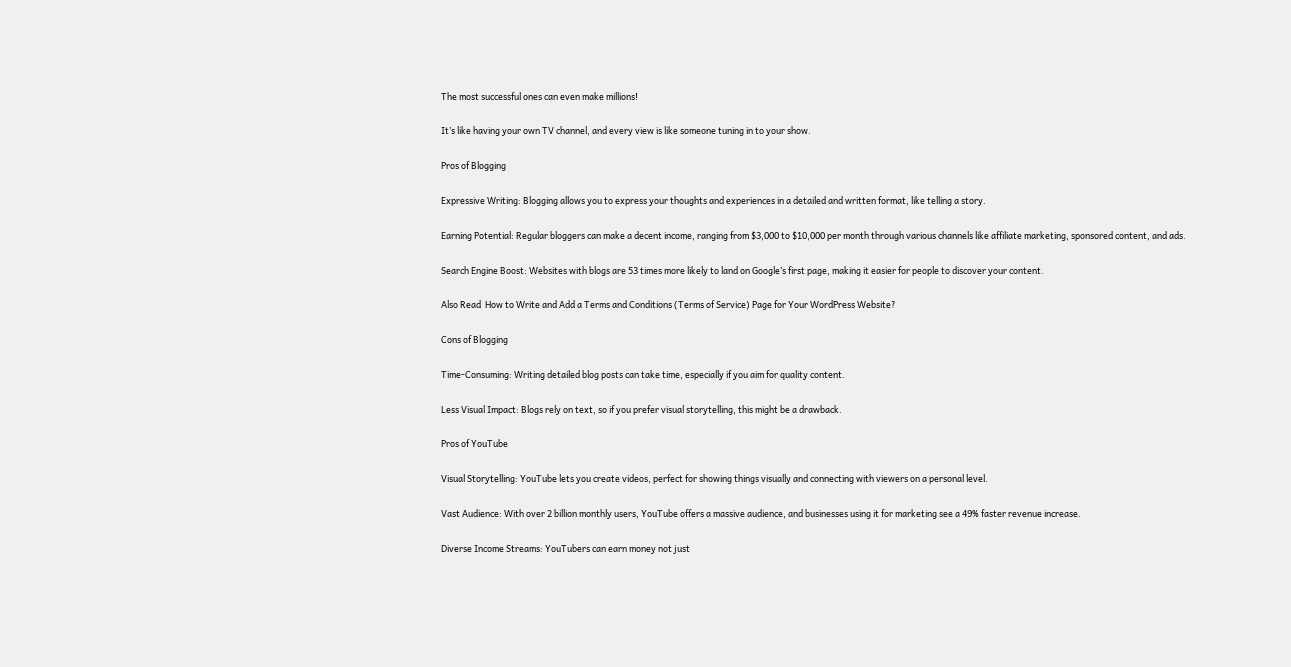The most successful ones can even make millions!

It’s like having your own TV channel, and every view is like someone tuning in to your show.

Pros of Blogging

Expressive Writing: Blogging allows you to express your thoughts and experiences in a detailed and written format, like telling a story.

Earning Potential: Regular bloggers can make a decent income, ranging from $3,000 to $10,000 per month through various channels like affiliate marketing, sponsored content, and ads.

Search Engine Boost: Websites with blogs are 53 times more likely to land on Google’s first page, making it easier for people to discover your content.

Also Read  How to Write and Add a Terms and Conditions (Terms of Service) Page for Your WordPress Website?

Cons of Blogging

Time-Consuming: Writing detailed blog posts can take time, especially if you aim for quality content.

Less Visual Impact: Blogs rely on text, so if you prefer visual storytelling, this might be a drawback.

Pros of YouTube

Visual Storytelling: YouTube lets you create videos, perfect for showing things visually and connecting with viewers on a personal level.

Vast Audience: With over 2 billion monthly users, YouTube offers a massive audience, and businesses using it for marketing see a 49% faster revenue increase.

Diverse Income Streams: YouTubers can earn money not just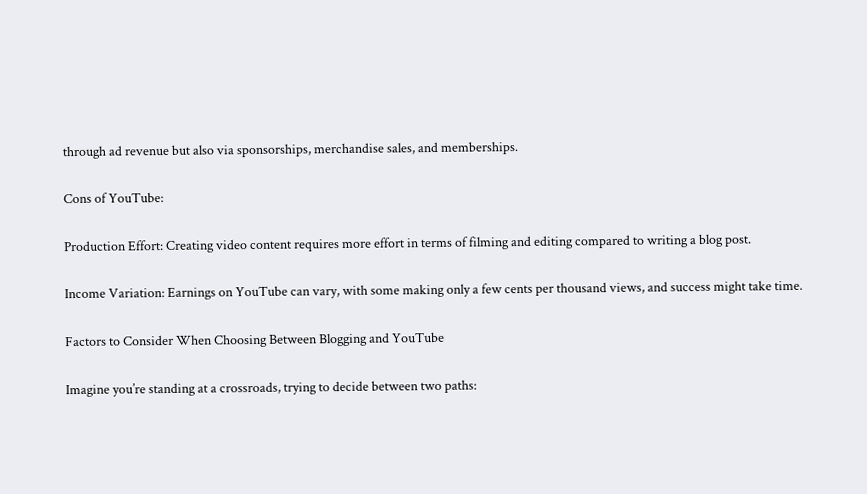through ad revenue but also via sponsorships, merchandise sales, and memberships.

Cons of YouTube:

Production Effort: Creating video content requires more effort in terms of filming and editing compared to writing a blog post.

Income Variation: Earnings on YouTube can vary, with some making only a few cents per thousand views, and success might take time.

Factors to Consider When Choosing Between Blogging and YouTube

Imagine you’re standing at a crossroads, trying to decide between two paths: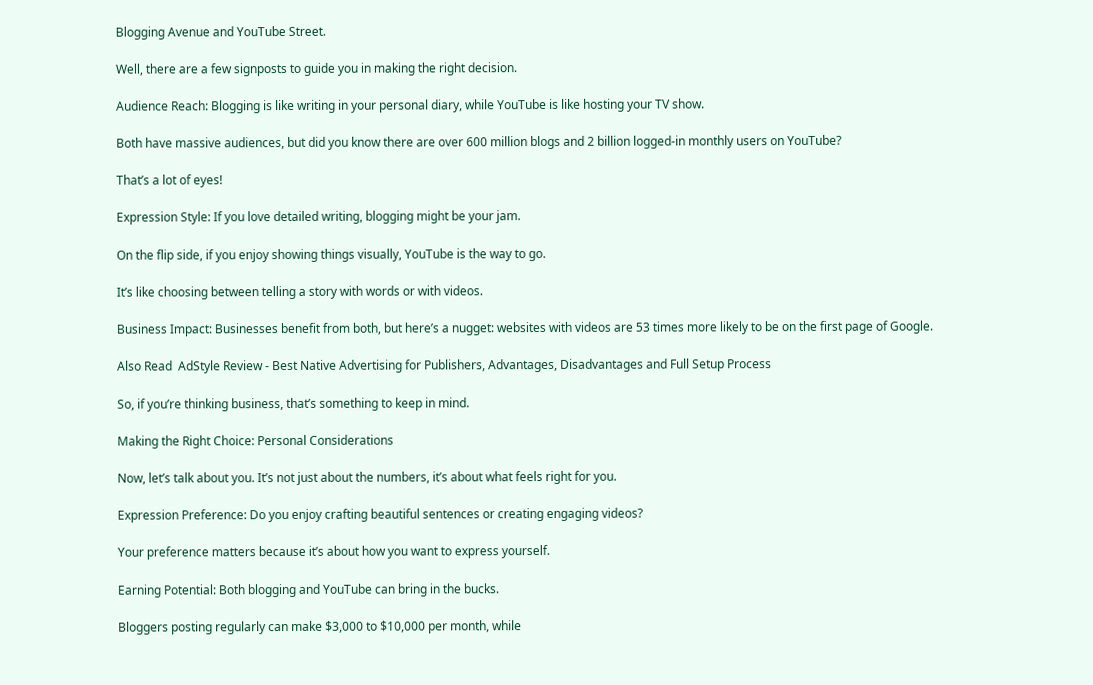Blogging Avenue and YouTube Street.

Well, there are a few signposts to guide you in making the right decision.

Audience Reach: Blogging is like writing in your personal diary, while YouTube is like hosting your TV show.

Both have massive audiences, but did you know there are over 600 million blogs and 2 billion logged-in monthly users on YouTube?

That’s a lot of eyes!

Expression Style: If you love detailed writing, blogging might be your jam.

On the flip side, if you enjoy showing things visually, YouTube is the way to go.

It’s like choosing between telling a story with words or with videos.

Business Impact: Businesses benefit from both, but here’s a nugget: websites with videos are 53 times more likely to be on the first page of Google.

Also Read  AdStyle Review - Best Native Advertising for Publishers, Advantages, Disadvantages and Full Setup Process

So, if you’re thinking business, that’s something to keep in mind.

Making the Right Choice: Personal Considerations

Now, let’s talk about you. It’s not just about the numbers, it’s about what feels right for you.

Expression Preference: Do you enjoy crafting beautiful sentences or creating engaging videos?

Your preference matters because it’s about how you want to express yourself.

Earning Potential: Both blogging and YouTube can bring in the bucks.

Bloggers posting regularly can make $3,000 to $10,000 per month, while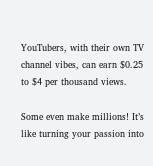YouTubers, with their own TV channel vibes, can earn $0.25 to $4 per thousand views.

Some even make millions! It’s like turning your passion into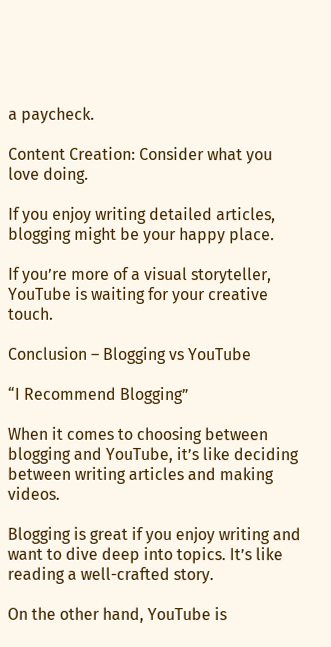a paycheck.

Content Creation: Consider what you love doing.

If you enjoy writing detailed articles, blogging might be your happy place.

If you’re more of a visual storyteller, YouTube is waiting for your creative touch.

Conclusion – Blogging vs YouTube

“I Recommend Blogging”

When it comes to choosing between blogging and YouTube, it’s like deciding between writing articles and making videos.

Blogging is great if you enjoy writing and want to dive deep into topics. It’s like reading a well-crafted story.

On the other hand, YouTube is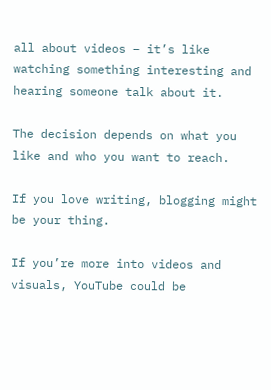all about videos – it’s like watching something interesting and hearing someone talk about it.

The decision depends on what you like and who you want to reach.

If you love writing, blogging might be your thing.

If you’re more into videos and visuals, YouTube could be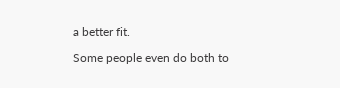a better fit.

Some people even do both to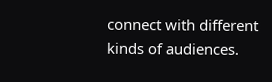connect with different kinds of audiences.